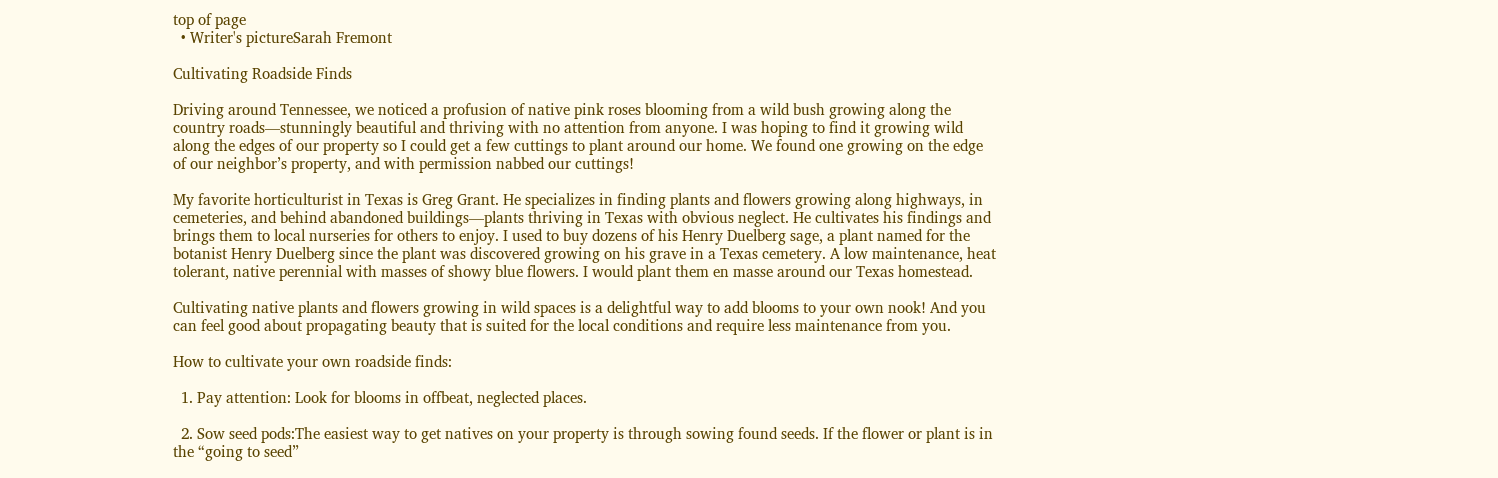top of page
  • Writer's pictureSarah Fremont

Cultivating Roadside Finds

Driving around Tennessee, we noticed a profusion of native pink roses blooming from a wild bush growing along the country roads—stunningly beautiful and thriving with no attention from anyone. I was hoping to find it growing wild along the edges of our property so I could get a few cuttings to plant around our home. We found one growing on the edge of our neighbor’s property, and with permission nabbed our cuttings!

My favorite horticulturist in Texas is Greg Grant. He specializes in finding plants and flowers growing along highways, in cemeteries, and behind abandoned buildings—plants thriving in Texas with obvious neglect. He cultivates his findings and brings them to local nurseries for others to enjoy. I used to buy dozens of his Henry Duelberg sage, a plant named for the botanist Henry Duelberg since the plant was discovered growing on his grave in a Texas cemetery. A low maintenance, heat tolerant, native perennial with masses of showy blue flowers. I would plant them en masse around our Texas homestead.

Cultivating native plants and flowers growing in wild spaces is a delightful way to add blooms to your own nook! And you can feel good about propagating beauty that is suited for the local conditions and require less maintenance from you.

How to cultivate your own roadside finds:

  1. Pay attention: Look for blooms in offbeat, neglected places.

  2. Sow seed pods:The easiest way to get natives on your property is through sowing found seeds. If the flower or plant is in the “going to seed”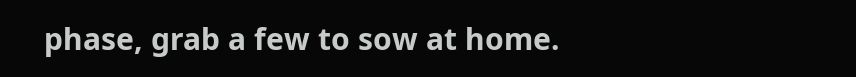phase, grab a few to sow at home.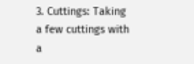3. Cuttings: Taking a few cuttings with a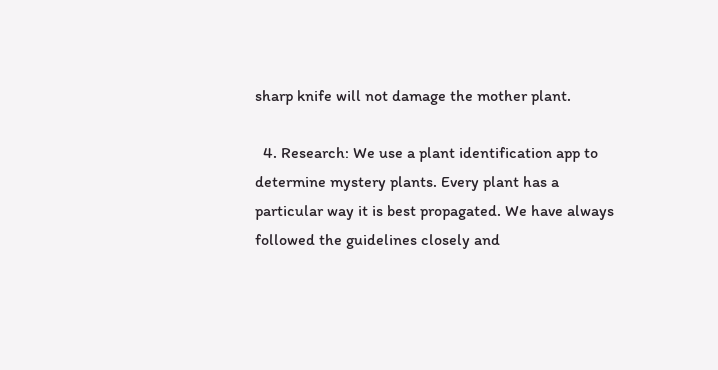sharp knife will not damage the mother plant.

  4. Research: We use a plant identification app to determine mystery plants. Every plant has a particular way it is best propagated. We have always followed the guidelines closely and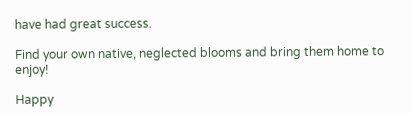have had great success.

Find your own native, neglected blooms and bring them home to enjoy!

Happy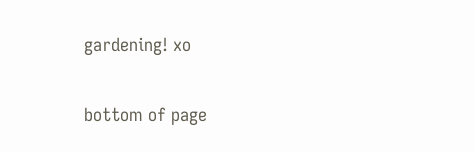gardening! xo

bottom of page